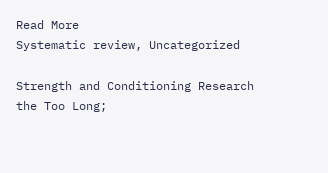Read More
Systematic review, Uncategorized

Strength and Conditioning Research the Too Long;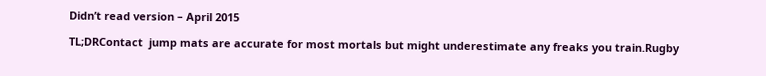Didn’t read version – April 2015

TL;DRContact  jump mats are accurate for most mortals but might underestimate any freaks you train.Rugby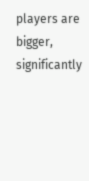players are bigger, significantly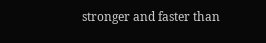stronger and faster than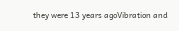they were 13 years agoVibration and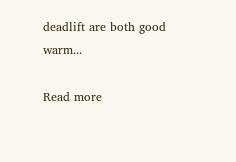deadlift are both good warm...

Read more